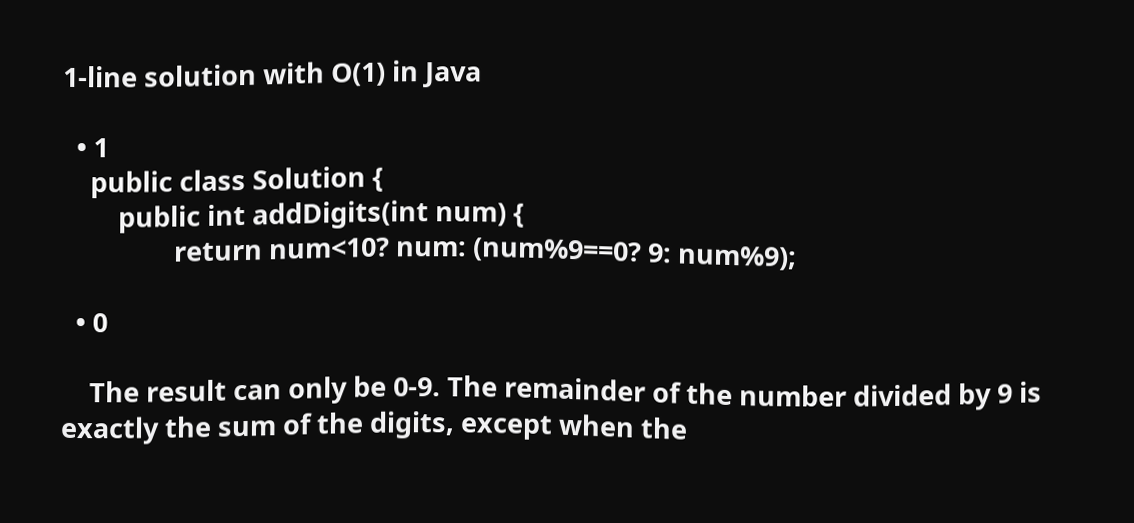1-line solution with O(1) in Java

  • 1
    public class Solution {
        public int addDigits(int num) {
                return num<10? num: (num%9==0? 9: num%9);

  • 0

    The result can only be 0-9. The remainder of the number divided by 9 is exactly the sum of the digits, except when the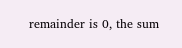remainder is 0, the sum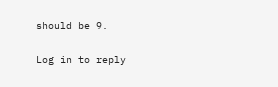should be 9.

Log in to reply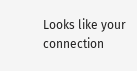Looks like your connection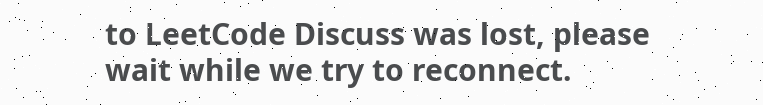to LeetCode Discuss was lost, please wait while we try to reconnect.